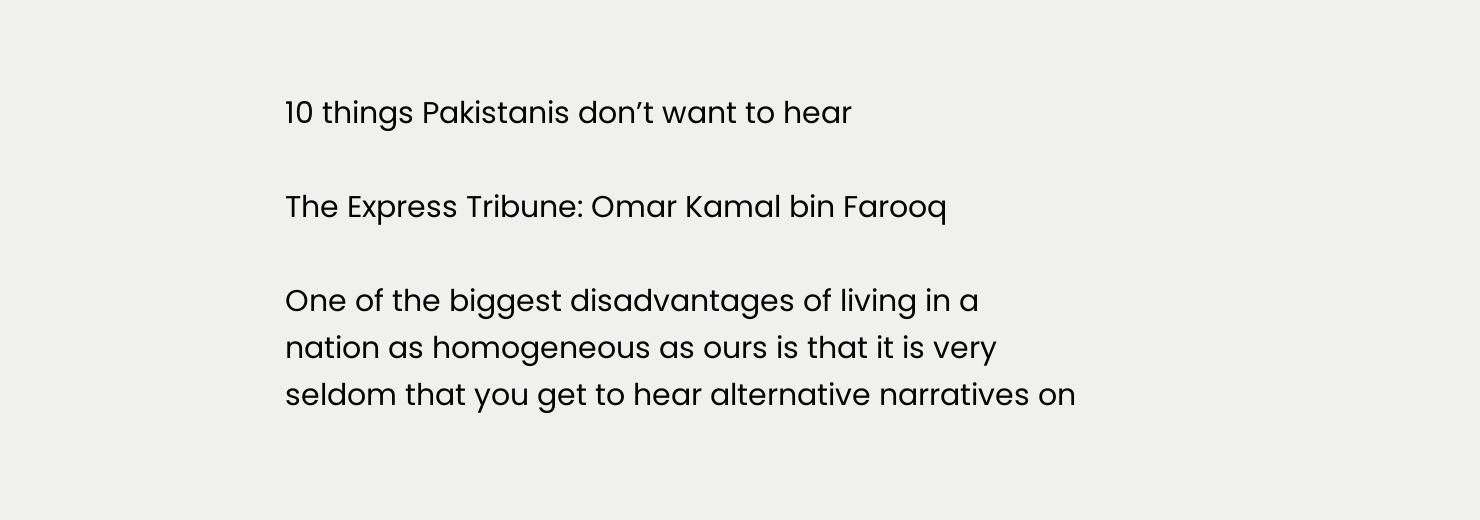10 things Pakistanis don’t want to hear

The Express Tribune: Omar Kamal bin Farooq

One of the biggest disadvantages of living in a nation as homogeneous as ours is that it is very seldom that you get to hear alternative narratives on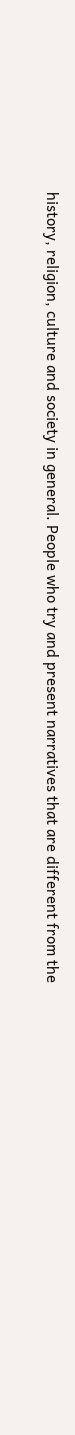history, religion, culture and society in general. People who try and present narratives that are different from the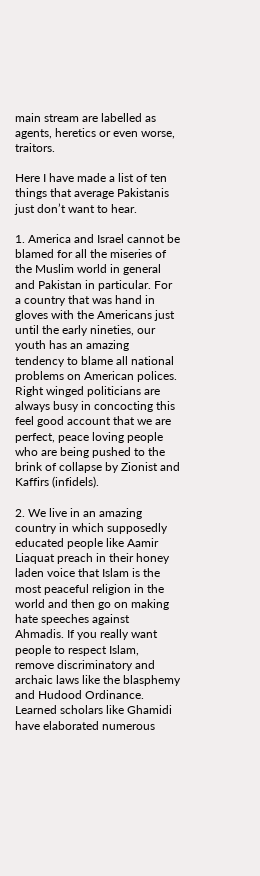main stream are labelled as agents, heretics or even worse, traitors.

Here I have made a list of ten things that average Pakistanis just don’t want to hear.

1. America and Israel cannot be blamed for all the miseries of the Muslim world in general and Pakistan in particular. For a country that was hand in gloves with the Americans just until the early nineties, our youth has an amazing tendency to blame all national problems on American polices. Right winged politicians are always busy in concocting this feel good account that we are perfect, peace loving people who are being pushed to the brink of collapse by Zionist and Kaffirs (infidels).

2. We live in an amazing country in which supposedly educated people like Aamir Liaquat preach in their honey laden voice that Islam is the most peaceful religion in the world and then go on making hate speeches against Ahmadis. If you really want people to respect Islam, remove discriminatory and archaic laws like the blasphemy and Hudood Ordinance. Learned scholars like Ghamidi have elaborated numerous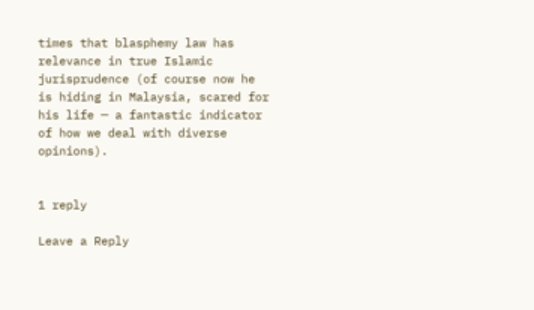times that blasphemy law has relevance in true Islamic jurisprudence (of course now he is hiding in Malaysia, scared for his life ─ a fantastic indicator of how we deal with diverse opinions).


1 reply

Leave a Reply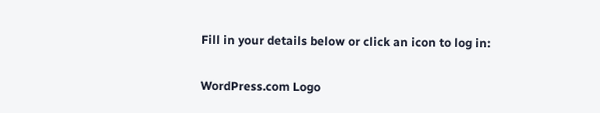Fill in your details below or click an icon to log in:

WordPress.com Logo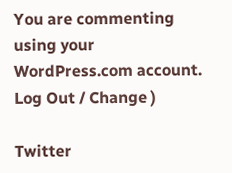You are commenting using your WordPress.com account. Log Out / Change )

Twitter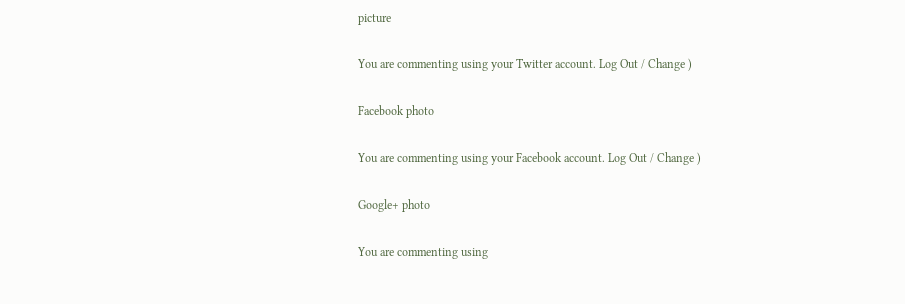picture

You are commenting using your Twitter account. Log Out / Change )

Facebook photo

You are commenting using your Facebook account. Log Out / Change )

Google+ photo

You are commenting using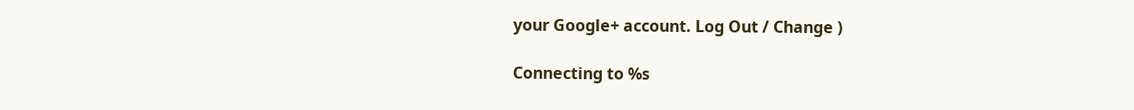your Google+ account. Log Out / Change )

Connecting to %s